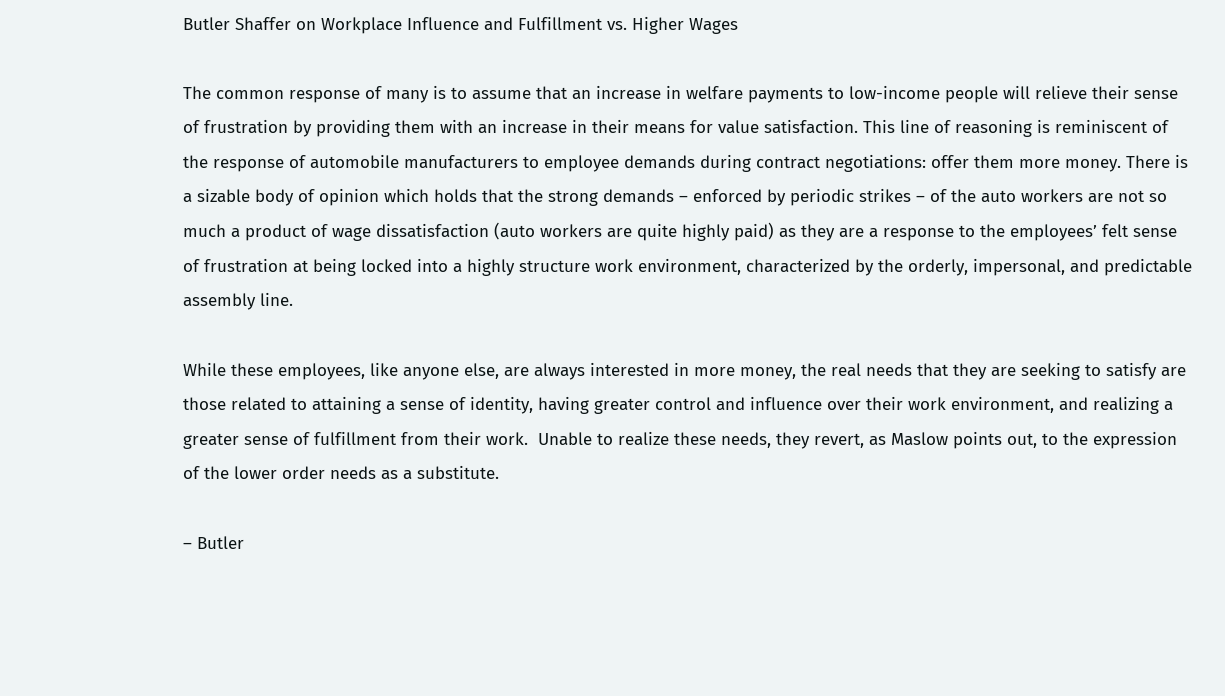Butler Shaffer on Workplace Influence and Fulfillment vs. Higher Wages

The common response of many is to assume that an increase in welfare payments to low-income people will relieve their sense of frustration by providing them with an increase in their means for value satisfaction. This line of reasoning is reminiscent of the response of automobile manufacturers to employee demands during contract negotiations: offer them more money. There is a sizable body of opinion which holds that the strong demands – enforced by periodic strikes – of the auto workers are not so much a product of wage dissatisfaction (auto workers are quite highly paid) as they are a response to the employees’ felt sense of frustration at being locked into a highly structure work environment, characterized by the orderly, impersonal, and predictable assembly line.

While these employees, like anyone else, are always interested in more money, the real needs that they are seeking to satisfy are those related to attaining a sense of identity, having greater control and influence over their work environment, and realizing a greater sense of fulfillment from their work.  Unable to realize these needs, they revert, as Maslow points out, to the expression of the lower order needs as a substitute.

– Butler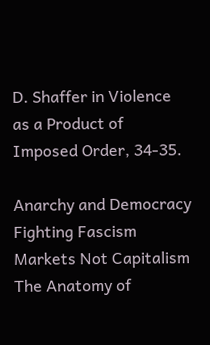D. Shaffer in Violence as a Product of Imposed Order, 34-35.

Anarchy and Democracy
Fighting Fascism
Markets Not Capitalism
The Anatomy of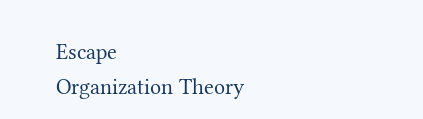Escape
Organization Theory